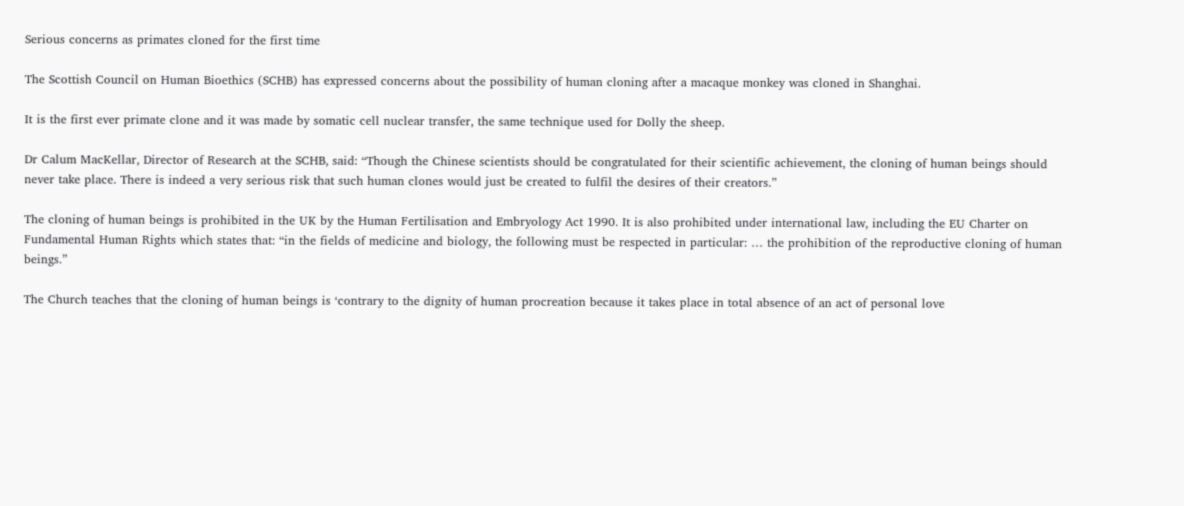Serious concerns as primates cloned for the first time

The Scottish Council on Human Bioethics (SCHB) has expressed concerns about the possibility of human cloning after a macaque monkey was cloned in Shanghai.

It is the first ever primate clone and it was made by somatic cell nuclear transfer, the same technique used for Dolly the sheep.

Dr Calum MacKellar, Director of Research at the SCHB, said: “Though the Chinese scientists should be congratulated for their scientific achievement, the cloning of human beings should never take place. There is indeed a very serious risk that such human clones would just be created to fulfil the desires of their creators.”

The cloning of human beings is prohibited in the UK by the Human Fertilisation and Embryology Act 1990. It is also prohibited under international law, including the EU Charter on Fundamental Human Rights which states that: “in the fields of medicine and biology, the following must be respected in particular: … the prohibition of the reproductive cloning of human beings.”

The Church teaches that the cloning of human beings is ‘contrary to the dignity of human procreation because it takes place in total absence of an act of personal love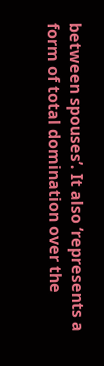between spouses’. It also ‘represents a form of total domination over the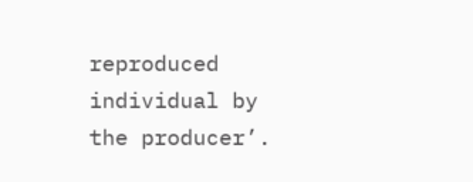reproduced individual by the producer’.